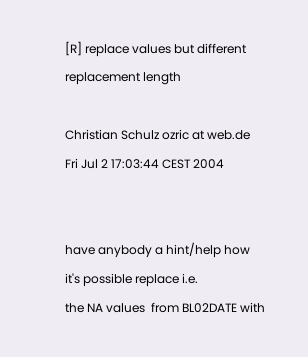[R] replace values but different replacement length

Christian Schulz ozric at web.de
Fri Jul 2 17:03:44 CEST 2004


have anybody a hint/help how it's possible replace i.e.
the NA values  from BL02DATE with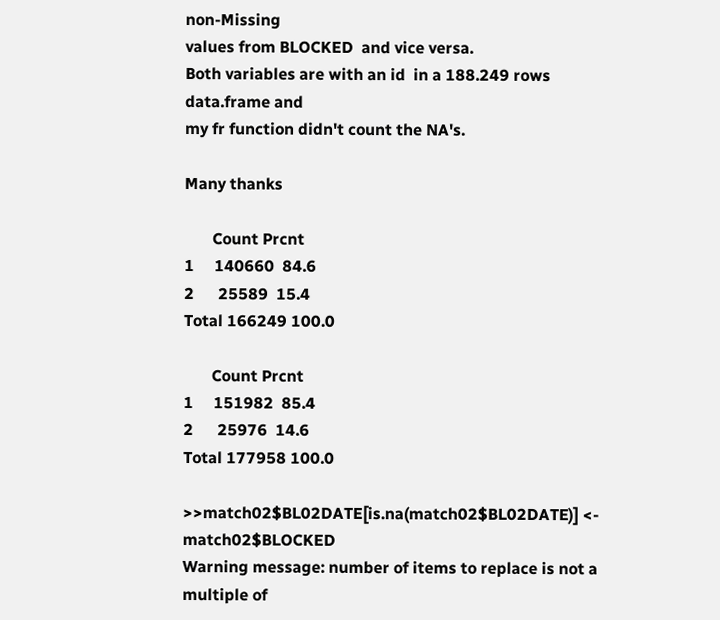non-Missing
values from BLOCKED  and vice versa.
Both variables are with an id  in a 188.249 rows data.frame and
my fr function didn't count the NA's.

Many thanks

       Count Prcnt
1     140660  84.6
2      25589  15.4
Total 166249 100.0

       Count Prcnt
1     151982  85.4
2      25976  14.6
Total 177958 100.0

>>match02$BL02DATE[is.na(match02$BL02DATE)] <-  match02$BLOCKED
Warning message: number of items to replace is not a multiple of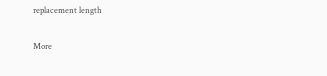replacement length

More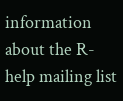information about the R-help mailing list